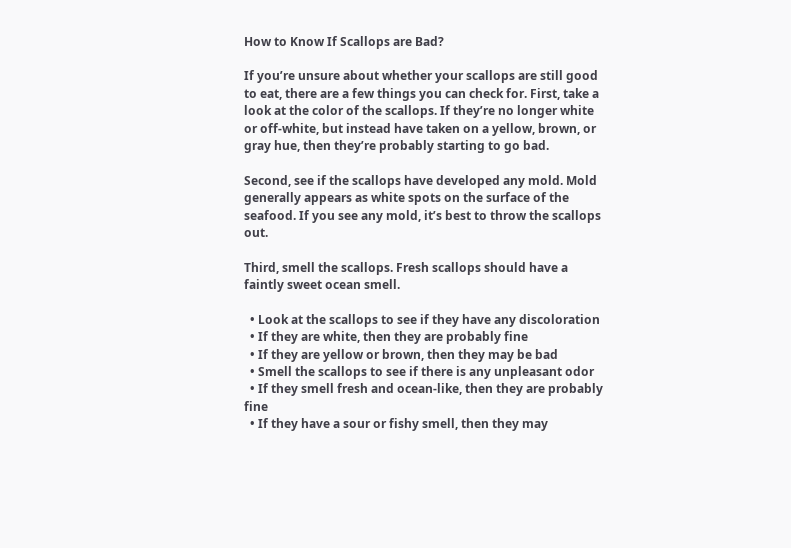How to Know If Scallops are Bad?

If you’re unsure about whether your scallops are still good to eat, there are a few things you can check for. First, take a look at the color of the scallops. If they’re no longer white or off-white, but instead have taken on a yellow, brown, or gray hue, then they’re probably starting to go bad.

Second, see if the scallops have developed any mold. Mold generally appears as white spots on the surface of the seafood. If you see any mold, it’s best to throw the scallops out.

Third, smell the scallops. Fresh scallops should have a faintly sweet ocean smell.

  • Look at the scallops to see if they have any discoloration
  • If they are white, then they are probably fine
  • If they are yellow or brown, then they may be bad
  • Smell the scallops to see if there is any unpleasant odor
  • If they smell fresh and ocean-like, then they are probably fine
  • If they have a sour or fishy smell, then they may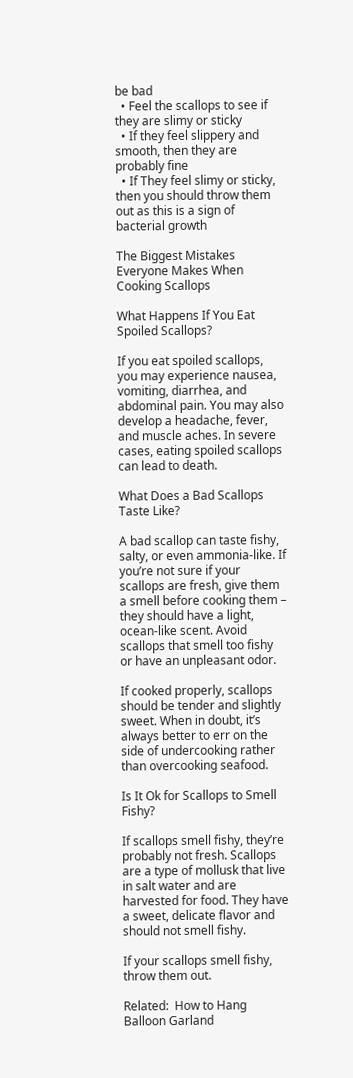be bad
  • Feel the scallops to see if they are slimy or sticky
  • If they feel slippery and smooth, then they are probably fine
  • If They feel slimy or sticky, then you should throw them out as this is a sign of bacterial growth

The Biggest Mistakes Everyone Makes When Cooking Scallops

What Happens If You Eat Spoiled Scallops?

If you eat spoiled scallops, you may experience nausea, vomiting, diarrhea, and abdominal pain. You may also develop a headache, fever, and muscle aches. In severe cases, eating spoiled scallops can lead to death.

What Does a Bad Scallops Taste Like?

A bad scallop can taste fishy, salty, or even ammonia-like. If you’re not sure if your scallops are fresh, give them a smell before cooking them – they should have a light, ocean-like scent. Avoid scallops that smell too fishy or have an unpleasant odor.

If cooked properly, scallops should be tender and slightly sweet. When in doubt, it’s always better to err on the side of undercooking rather than overcooking seafood.

Is It Ok for Scallops to Smell Fishy?

If scallops smell fishy, they’re probably not fresh. Scallops are a type of mollusk that live in salt water and are harvested for food. They have a sweet, delicate flavor and should not smell fishy.

If your scallops smell fishy, throw them out.

Related:  How to Hang Balloon Garland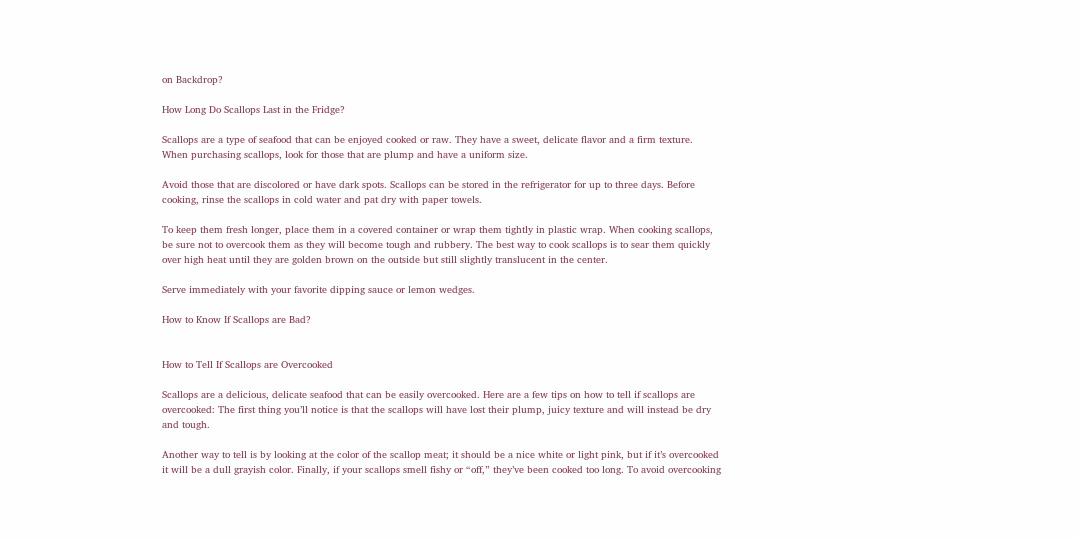on Backdrop?

How Long Do Scallops Last in the Fridge?

Scallops are a type of seafood that can be enjoyed cooked or raw. They have a sweet, delicate flavor and a firm texture. When purchasing scallops, look for those that are plump and have a uniform size.

Avoid those that are discolored or have dark spots. Scallops can be stored in the refrigerator for up to three days. Before cooking, rinse the scallops in cold water and pat dry with paper towels.

To keep them fresh longer, place them in a covered container or wrap them tightly in plastic wrap. When cooking scallops, be sure not to overcook them as they will become tough and rubbery. The best way to cook scallops is to sear them quickly over high heat until they are golden brown on the outside but still slightly translucent in the center.

Serve immediately with your favorite dipping sauce or lemon wedges.

How to Know If Scallops are Bad?


How to Tell If Scallops are Overcooked

Scallops are a delicious, delicate seafood that can be easily overcooked. Here are a few tips on how to tell if scallops are overcooked: The first thing you’ll notice is that the scallops will have lost their plump, juicy texture and will instead be dry and tough.

Another way to tell is by looking at the color of the scallop meat; it should be a nice white or light pink, but if it’s overcooked it will be a dull grayish color. Finally, if your scallops smell fishy or “off,” they’ve been cooked too long. To avoid overcooking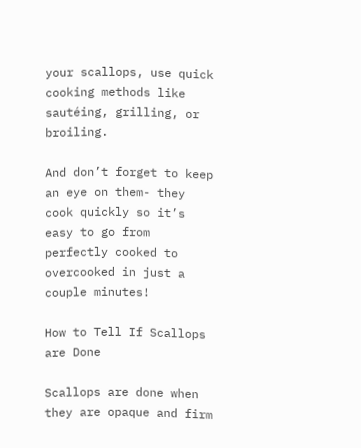your scallops, use quick cooking methods like sautéing, grilling, or broiling.

And don’t forget to keep an eye on them- they cook quickly so it’s easy to go from perfectly cooked to overcooked in just a couple minutes!

How to Tell If Scallops are Done

Scallops are done when they are opaque and firm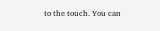to the touch. You can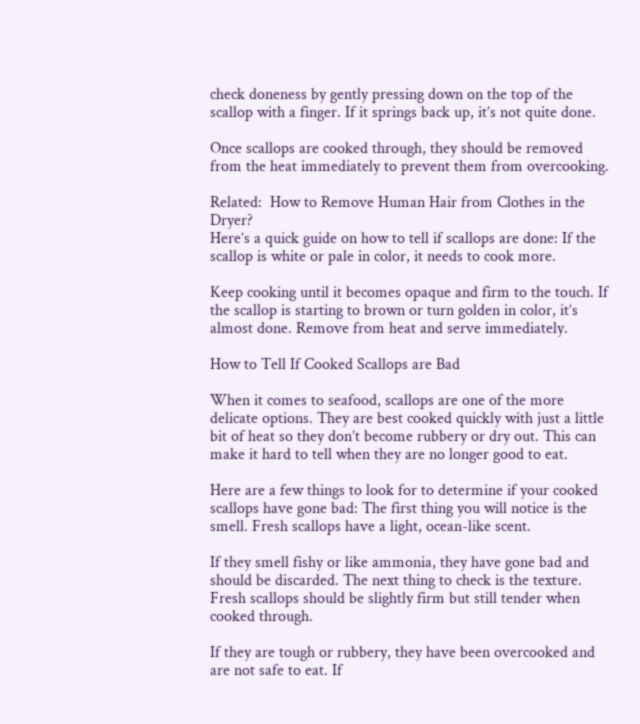check doneness by gently pressing down on the top of the scallop with a finger. If it springs back up, it’s not quite done.

Once scallops are cooked through, they should be removed from the heat immediately to prevent them from overcooking.

Related:  How to Remove Human Hair from Clothes in the Dryer?
Here’s a quick guide on how to tell if scallops are done: If the scallop is white or pale in color, it needs to cook more.

Keep cooking until it becomes opaque and firm to the touch. If the scallop is starting to brown or turn golden in color, it’s almost done. Remove from heat and serve immediately.

How to Tell If Cooked Scallops are Bad

When it comes to seafood, scallops are one of the more delicate options. They are best cooked quickly with just a little bit of heat so they don’t become rubbery or dry out. This can make it hard to tell when they are no longer good to eat.

Here are a few things to look for to determine if your cooked scallops have gone bad: The first thing you will notice is the smell. Fresh scallops have a light, ocean-like scent.

If they smell fishy or like ammonia, they have gone bad and should be discarded. The next thing to check is the texture. Fresh scallops should be slightly firm but still tender when cooked through.

If they are tough or rubbery, they have been overcooked and are not safe to eat. If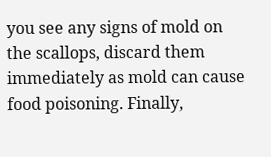you see any signs of mold on the scallops, discard them immediately as mold can cause food poisoning. Finally,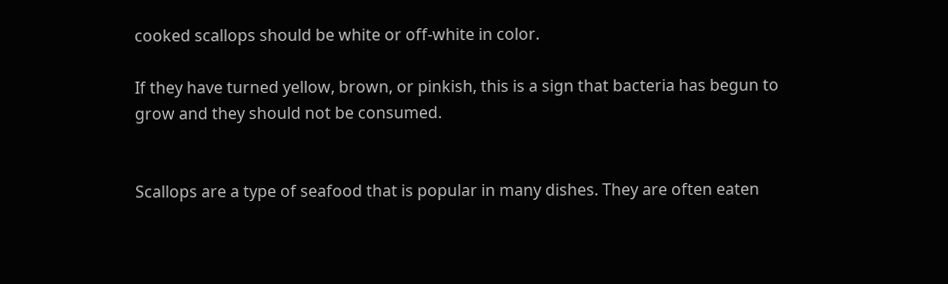cooked scallops should be white or off-white in color.

If they have turned yellow, brown, or pinkish, this is a sign that bacteria has begun to grow and they should not be consumed.


Scallops are a type of seafood that is popular in many dishes. They are often eaten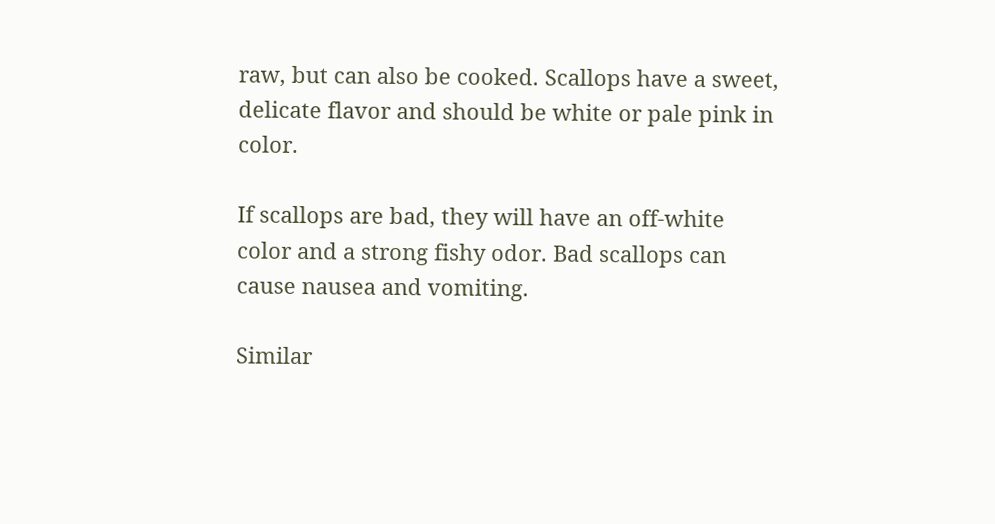raw, but can also be cooked. Scallops have a sweet, delicate flavor and should be white or pale pink in color.

If scallops are bad, they will have an off-white color and a strong fishy odor. Bad scallops can cause nausea and vomiting.

Similar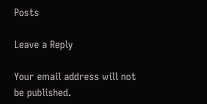Posts

Leave a Reply

Your email address will not be published.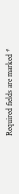Required fields are marked *